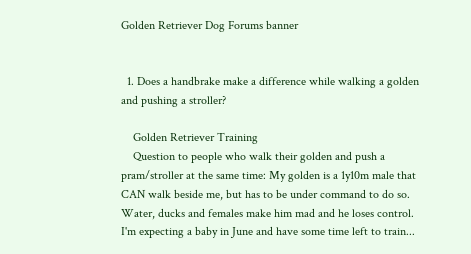Golden Retriever Dog Forums banner


  1. Does a handbrake make a difference while walking a golden and pushing a stroller?

    Golden Retriever Training
    Question to people who walk their golden and push a pram/stroller at the same time: My golden is a 1y10m male that CAN walk beside me, but has to be under command to do so. Water, ducks and females make him mad and he loses control. I'm expecting a baby in June and have some time left to train...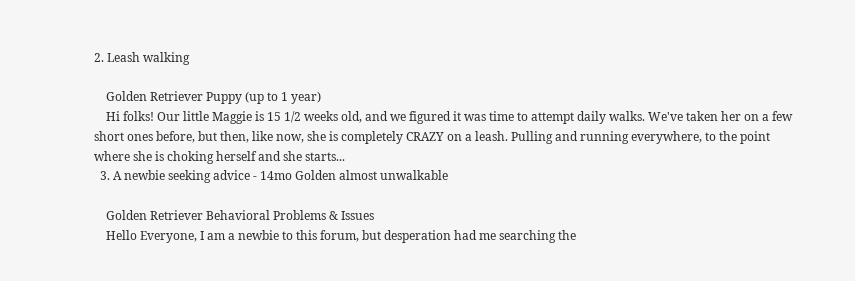2. Leash walking

    Golden Retriever Puppy (up to 1 year)
    Hi folks! Our little Maggie is 15 1/2 weeks old, and we figured it was time to attempt daily walks. We've taken her on a few short ones before, but then, like now, she is completely CRAZY on a leash. Pulling and running everywhere, to the point where she is choking herself and she starts...
  3. A newbie seeking advice - 14mo Golden almost unwalkable

    Golden Retriever Behavioral Problems & Issues
    Hello Everyone, I am a newbie to this forum, but desperation had me searching the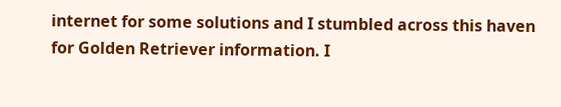internet for some solutions and I stumbled across this haven for Golden Retriever information. I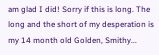am glad I did! Sorry if this is long. The long and the short of my desperation is my 14 month old Golden, Smithy...